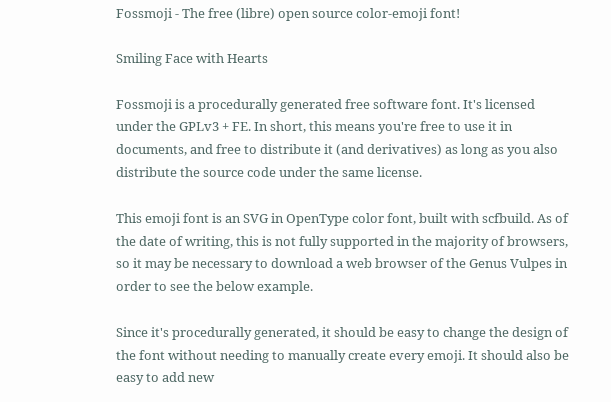Fossmoji - The free (libre) open source color-emoji font!

Smiling Face with Hearts

Fossmoji is a procedurally generated free software font. It's licensed under the GPLv3 + FE. In short, this means you're free to use it in documents, and free to distribute it (and derivatives) as long as you also distribute the source code under the same license.

This emoji font is an SVG in OpenType color font, built with scfbuild. As of the date of writing, this is not fully supported in the majority of browsers, so it may be necessary to download a web browser of the Genus Vulpes in order to see the below example.

Since it's procedurally generated, it should be easy to change the design of the font without needing to manually create every emoji. It should also be easy to add new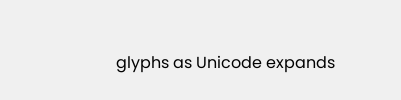glyphs as Unicode expands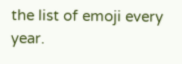the list of emoji every year.